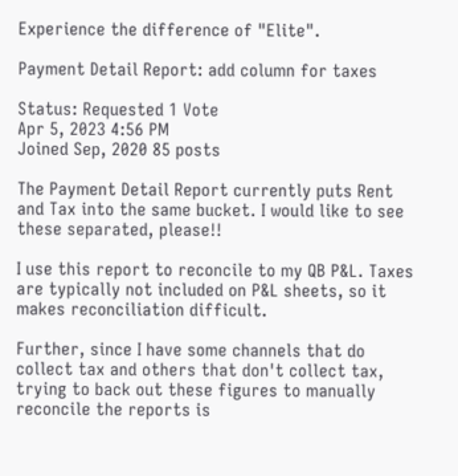Experience the difference of "Elite".

Payment Detail Report: add column for taxes

Status: Requested 1 Vote
Apr 5, 2023 4:56 PM
Joined Sep, 2020 85 posts

The Payment Detail Report currently puts Rent and Tax into the same bucket. I would like to see these separated, please!!

I use this report to reconcile to my QB P&L. Taxes are typically not included on P&L sheets, so it makes reconciliation difficult.

Further, since I have some channels that do collect tax and others that don't collect tax, trying to back out these figures to manually reconcile the reports is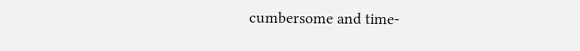cumbersome and time-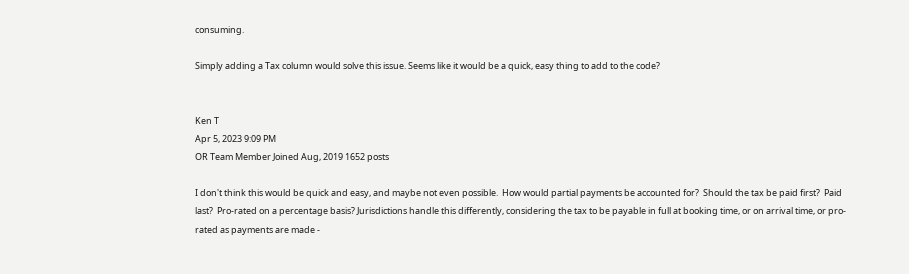consuming.

Simply adding a Tax column would solve this issue. Seems like it would be a quick, easy thing to add to the code?


Ken T
Apr 5, 2023 9:09 PM
OR Team Member Joined Aug, 2019 1652 posts

I don't think this would be quick and easy, and maybe not even possible.  How would partial payments be accounted for?  Should the tax be paid first?  Paid last?  Pro-rated on a percentage basis? Jurisdictions handle this differently, considering the tax to be payable in full at booking time, or on arrival time, or pro-rated as payments are made -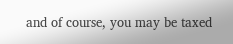and of course, you may be taxed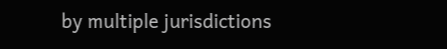by multiple jurisdictions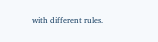with different rules.